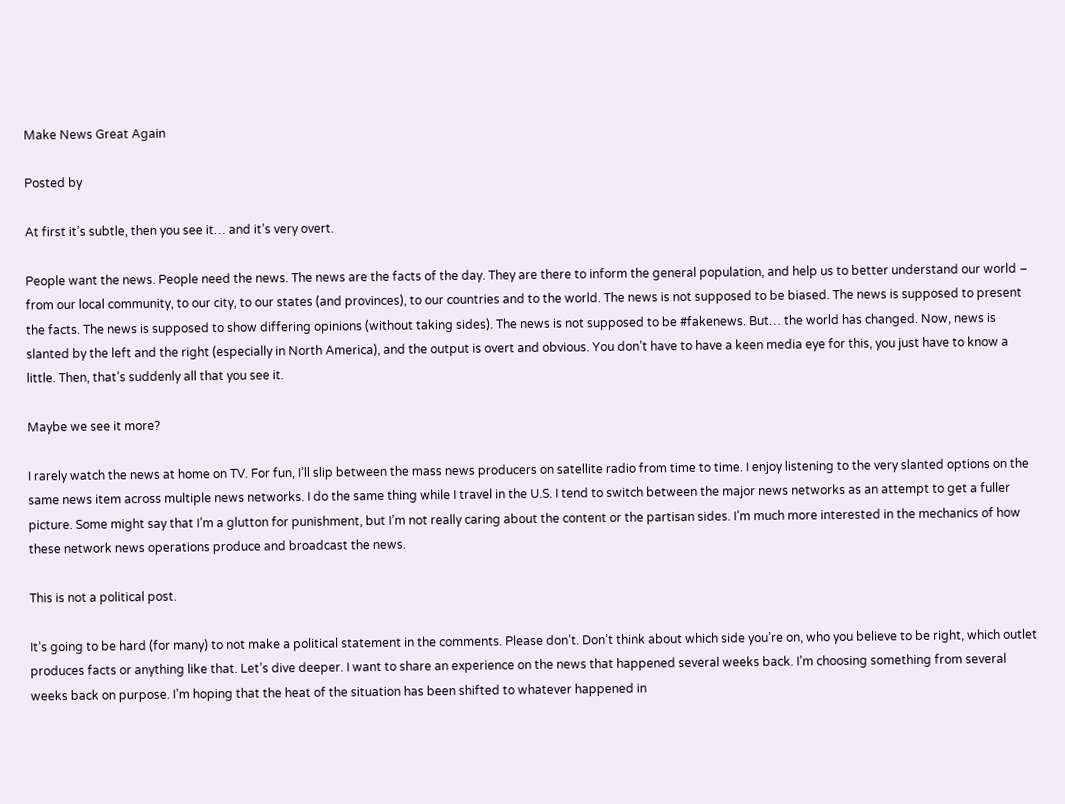Make News Great Again

Posted by

At first it’s subtle, then you see it… and it’s very overt.

People want the news. People need the news. The news are the facts of the day. They are there to inform the general population, and help us to better understand our world – from our local community, to our city, to our states (and provinces), to our countries and to the world. The news is not supposed to be biased. The news is supposed to present the facts. The news is supposed to show differing opinions (without taking sides). The news is not supposed to be #fakenews. But… the world has changed. Now, news is slanted by the left and the right (especially in North America), and the output is overt and obvious. You don’t have to have a keen media eye for this, you just have to know a little. Then, that’s suddenly all that you see it.

Maybe we see it more?

I rarely watch the news at home on TV. For fun, I’ll slip between the mass news producers on satellite radio from time to time. I enjoy listening to the very slanted options on the same news item across multiple news networks. I do the same thing while I travel in the U.S. I tend to switch between the major news networks as an attempt to get a fuller picture. Some might say that I’m a glutton for punishment, but I’m not really caring about the content or the partisan sides. I’m much more interested in the mechanics of how these network news operations produce and broadcast the news.

This is not a political post.

It’s going to be hard (for many) to not make a political statement in the comments. Please don’t. Don’t think about which side you’re on, who you believe to be right, which outlet produces facts or anything like that. Let’s dive deeper. I want to share an experience on the news that happened several weeks back. I’m choosing something from several weeks back on purpose. I’m hoping that the heat of the situation has been shifted to whatever happened in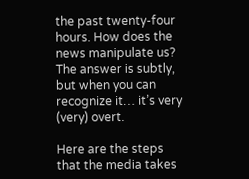the past twenty-four hours. How does the news manipulate us? The answer is subtly, but when you can recognize it… it’s very (very) overt.

Here are the steps that the media takes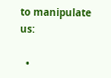to manipulate us:

  •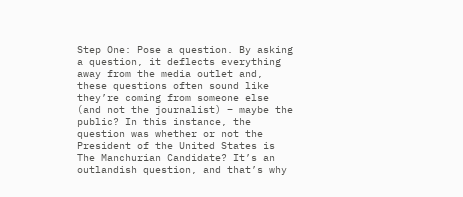Step One: Pose a question. By asking a question, it deflects everything away from the media outlet and, these questions often sound like they’re coming from someone else (and not the journalist) – maybe the public? In this instance, the question was whether or not the President of the United States is The Manchurian Candidate? It’s an outlandish question, and that’s why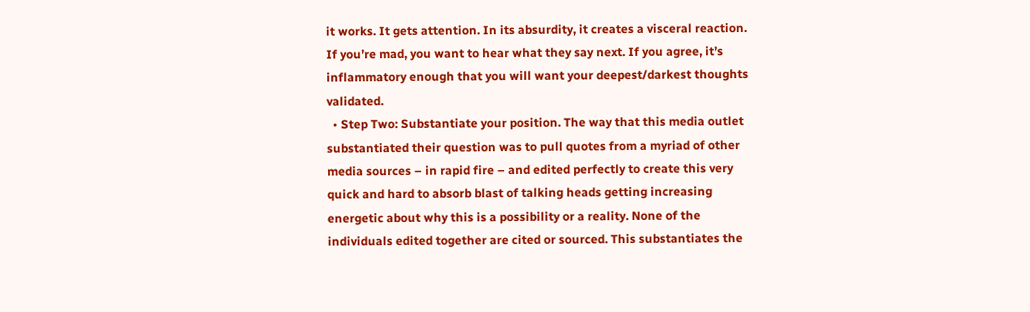it works. It gets attention. In its absurdity, it creates a visceral reaction. If you’re mad, you want to hear what they say next. If you agree, it’s inflammatory enough that you will want your deepest/darkest thoughts validated.
  • Step Two: Substantiate your position. The way that this media outlet substantiated their question was to pull quotes from a myriad of other media sources – in rapid fire – and edited perfectly to create this very quick and hard to absorb blast of talking heads getting increasing energetic about why this is a possibility or a reality. None of the individuals edited together are cited or sourced. This substantiates the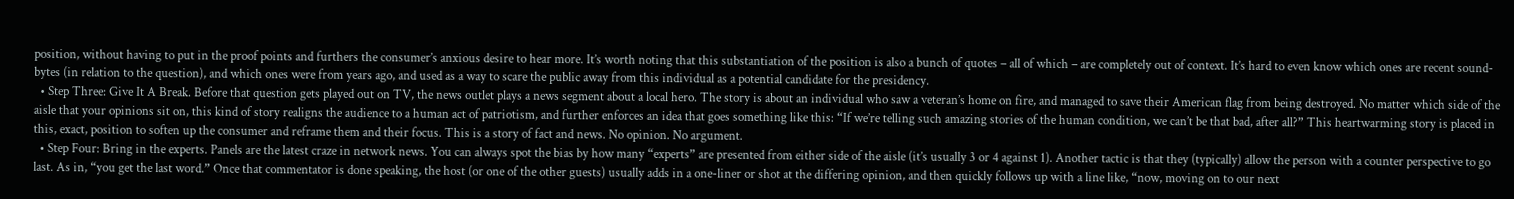position, without having to put in the proof points and furthers the consumer’s anxious desire to hear more. It’s worth noting that this substantiation of the position is also a bunch of quotes – all of which – are completely out of context. It’s hard to even know which ones are recent sound-bytes (in relation to the question), and which ones were from years ago, and used as a way to scare the public away from this individual as a potential candidate for the presidency.
  • Step Three: Give It A Break. Before that question gets played out on TV, the news outlet plays a news segment about a local hero. The story is about an individual who saw a veteran’s home on fire, and managed to save their American flag from being destroyed. No matter which side of the aisle that your opinions sit on, this kind of story realigns the audience to a human act of patriotism, and further enforces an idea that goes something like this: “If we’re telling such amazing stories of the human condition, we can’t be that bad, after all?” This heartwarming story is placed in this, exact, position to soften up the consumer and reframe them and their focus. This is a story of fact and news. No opinion. No argument.
  • Step Four: Bring in the experts. Panels are the latest craze in network news. You can always spot the bias by how many “experts” are presented from either side of the aisle (it’s usually 3 or 4 against 1). Another tactic is that they (typically) allow the person with a counter perspective to go last. As in, “you get the last word.” Once that commentator is done speaking, the host (or one of the other guests) usually adds in a one-liner or shot at the differing opinion, and then quickly follows up with a line like, “now, moving on to our next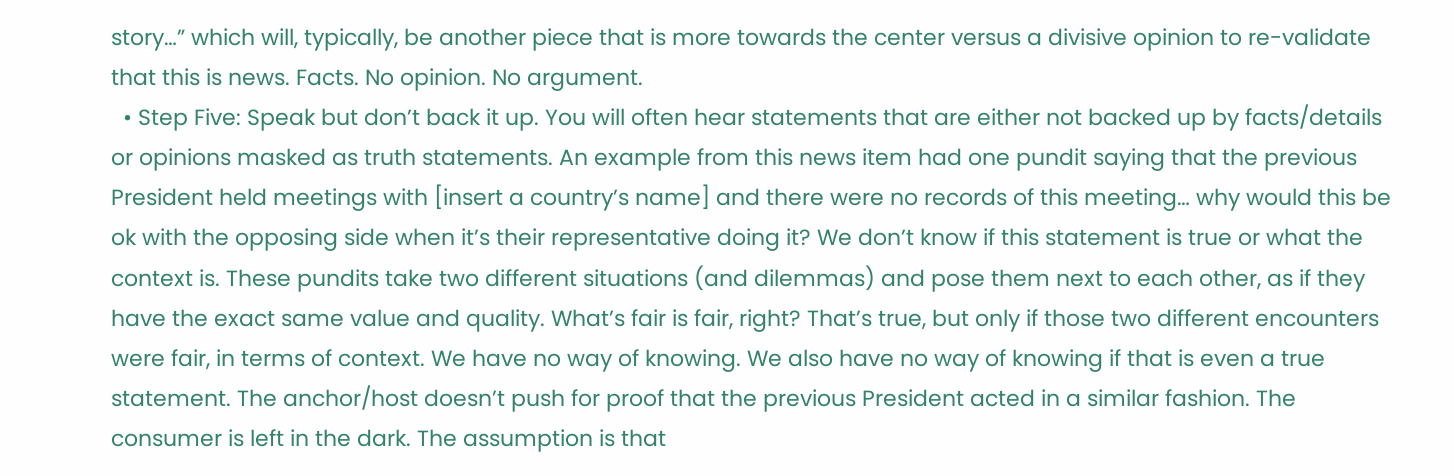story…” which will, typically, be another piece that is more towards the center versus a divisive opinion to re-validate that this is news. Facts. No opinion. No argument.
  • Step Five: Speak but don’t back it up. You will often hear statements that are either not backed up by facts/details or opinions masked as truth statements. An example from this news item had one pundit saying that the previous President held meetings with [insert a country’s name] and there were no records of this meeting… why would this be ok with the opposing side when it’s their representative doing it? We don’t know if this statement is true or what the context is. These pundits take two different situations (and dilemmas) and pose them next to each other, as if they have the exact same value and quality. What’s fair is fair, right? That’s true, but only if those two different encounters were fair, in terms of context. We have no way of knowing. We also have no way of knowing if that is even a true statement. The anchor/host doesn’t push for proof that the previous President acted in a similar fashion. The consumer is left in the dark. The assumption is that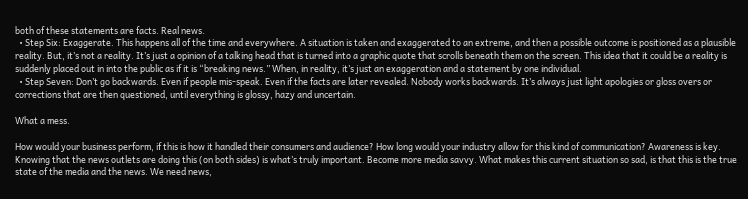both of these statements are facts. Real news.
  • Step Six: Exaggerate. This happens all of the time and everywhere. A situation is taken and exaggerated to an extreme, and then a possible outcome is positioned as a plausible reality. But, it’s not a reality. It’s just a opinion of a talking head that is turned into a graphic quote that scrolls beneath them on the screen. This idea that it could be a reality is suddenly placed out in into the public as if it is “breaking news.” When, in reality, it’s just an exaggeration and a statement by one individual.
  • Step Seven: Don’t go backwards. Even if people mis-speak. Even if the facts are later revealed. Nobody works backwards. It’s always just light apologies or gloss overs or corrections that are then questioned, until everything is glossy, hazy and uncertain.

What a mess.

How would your business perform, if this is how it handled their consumers and audience? How long would your industry allow for this kind of communication? Awareness is key. Knowing that the news outlets are doing this (on both sides) is what’s truly important. Become more media savvy. What makes this current situation so sad, is that this is the true state of the media and the news. We need news,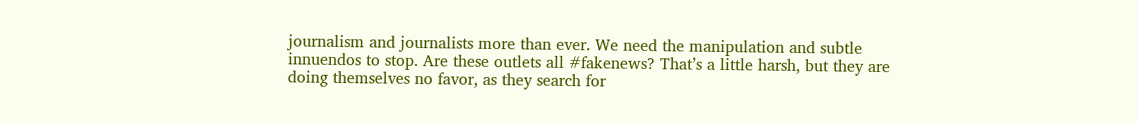journalism and journalists more than ever. We need the manipulation and subtle innuendos to stop. Are these outlets all #fakenews? That’s a little harsh, but they are doing themselves no favor, as they search for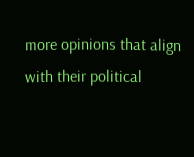more opinions that align with their political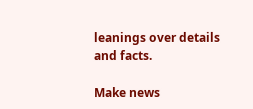leanings over details and facts.

Make news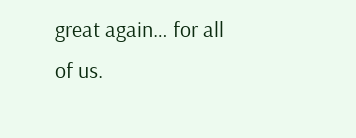great again… for all of us.